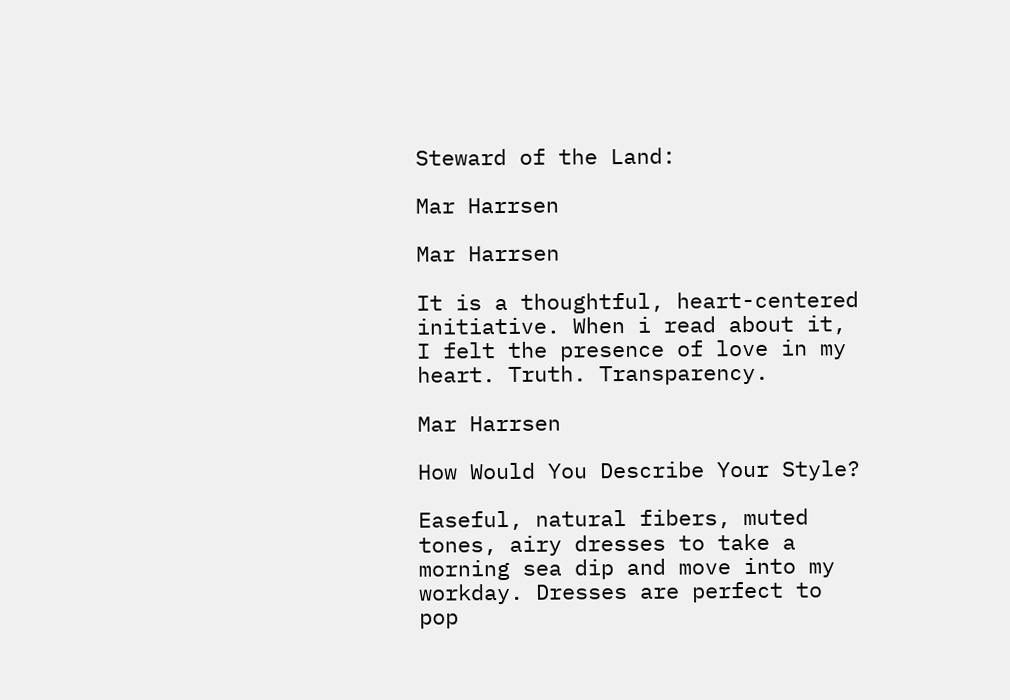Steward of the Land:

Mar Harrsen

Mar Harrsen

It is a thoughtful, heart-centered initiative. When i read about it, I felt the presence of love in my heart. Truth. Transparency.

Mar Harrsen

How Would You Describe Your Style?

Easeful, natural fibers, muted tones, airy dresses to take a morning sea dip and move into my workday. Dresses are perfect to pop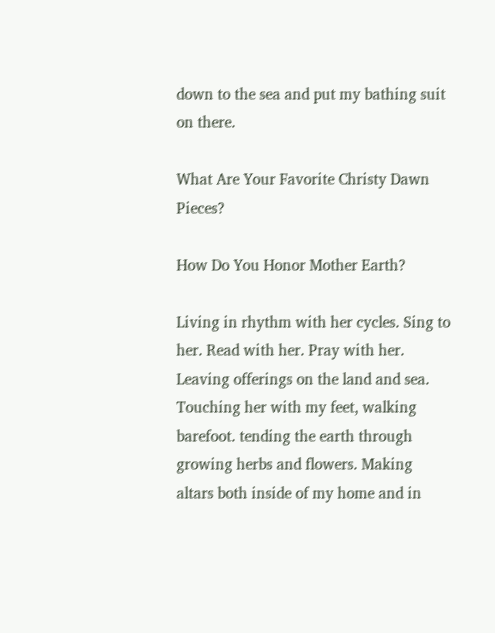down to the sea and put my bathing suit on there.

What Are Your Favorite Christy Dawn Pieces?

How Do You Honor Mother Earth?

Living in rhythm with her cycles. Sing to her. Read with her. Pray with her. Leaving offerings on the land and sea. Touching her with my feet, walking barefoot. tending the earth through growing herbs and flowers. Making altars both inside of my home and in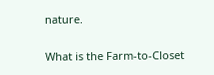nature.

What is the Farm-to-Closet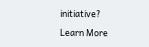initiative?

Learn More